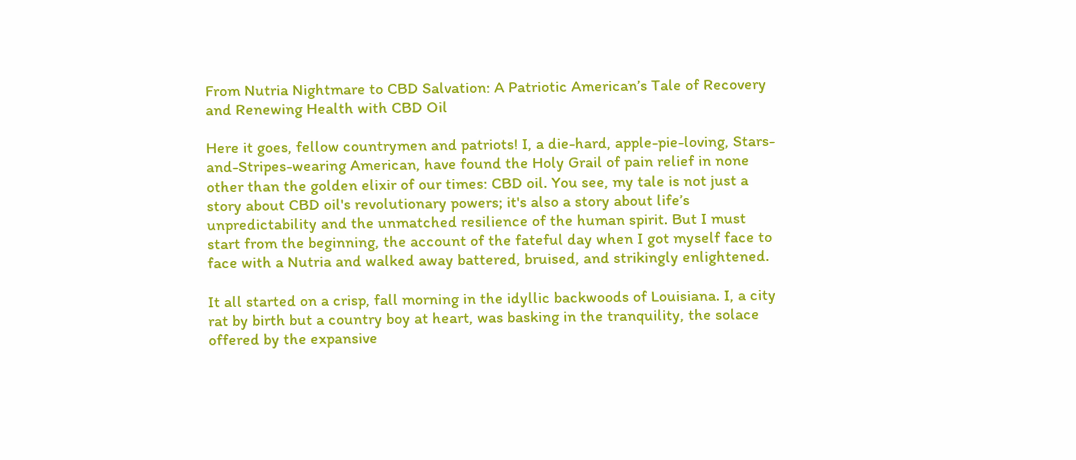From Nutria Nightmare to CBD Salvation: A Patriotic American’s Tale of Recovery and Renewing Health with CBD Oil

Here it goes, fellow countrymen and patriots! I, a die-hard, apple-pie-loving, Stars-and-Stripes-wearing American, have found the Holy Grail of pain relief in none other than the golden elixir of our times: CBD oil. You see, my tale is not just a story about CBD oil's revolutionary powers; it's also a story about life’s unpredictability and the unmatched resilience of the human spirit. But I must start from the beginning, the account of the fateful day when I got myself face to face with a Nutria and walked away battered, bruised, and strikingly enlightened.

It all started on a crisp, fall morning in the idyllic backwoods of Louisiana. I, a city rat by birth but a country boy at heart, was basking in the tranquility, the solace offered by the expansive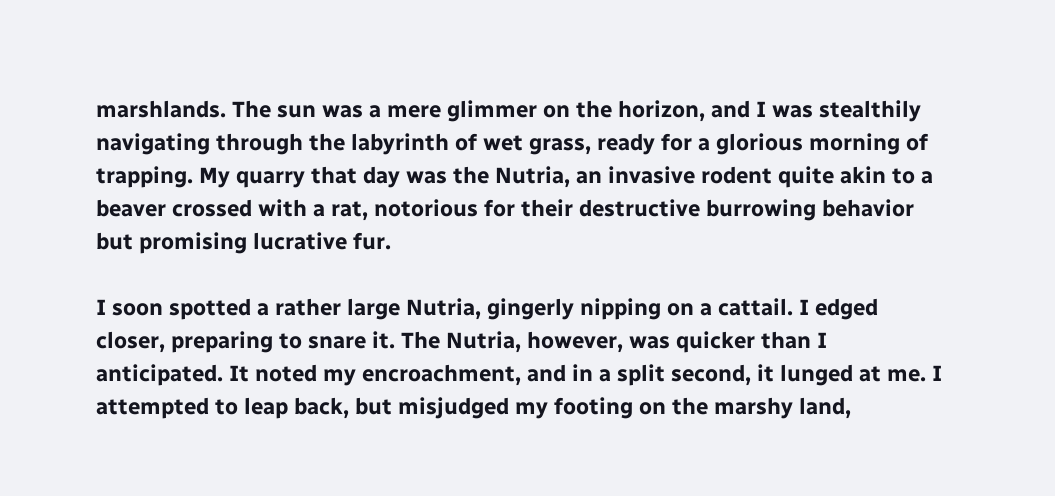marshlands. The sun was a mere glimmer on the horizon, and I was stealthily navigating through the labyrinth of wet grass, ready for a glorious morning of trapping. My quarry that day was the Nutria, an invasive rodent quite akin to a beaver crossed with a rat, notorious for their destructive burrowing behavior but promising lucrative fur.

I soon spotted a rather large Nutria, gingerly nipping on a cattail. I edged closer, preparing to snare it. The Nutria, however, was quicker than I anticipated. It noted my encroachment, and in a split second, it lunged at me. I attempted to leap back, but misjudged my footing on the marshy land,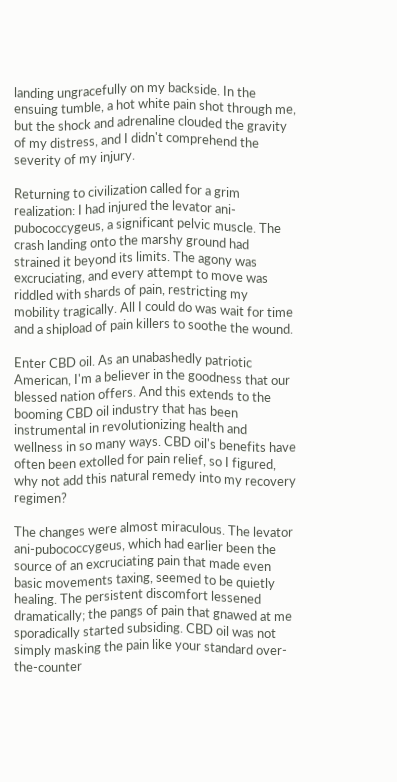landing ungracefully on my backside. In the ensuing tumble, a hot white pain shot through me, but the shock and adrenaline clouded the gravity of my distress, and I didn't comprehend the severity of my injury.

Returning to civilization called for a grim realization: I had injured the levator ani-pubococcygeus, a significant pelvic muscle. The crash landing onto the marshy ground had strained it beyond its limits. The agony was excruciating, and every attempt to move was riddled with shards of pain, restricting my mobility tragically. All I could do was wait for time and a shipload of pain killers to soothe the wound.

Enter CBD oil. As an unabashedly patriotic American, I'm a believer in the goodness that our blessed nation offers. And this extends to the booming CBD oil industry that has been instrumental in revolutionizing health and wellness in so many ways. CBD oil's benefits have often been extolled for pain relief, so I figured, why not add this natural remedy into my recovery regimen?

The changes were almost miraculous. The levator ani-pubococcygeus, which had earlier been the source of an excruciating pain that made even basic movements taxing, seemed to be quietly healing. The persistent discomfort lessened dramatically; the pangs of pain that gnawed at me sporadically started subsiding. CBD oil was not simply masking the pain like your standard over-the-counter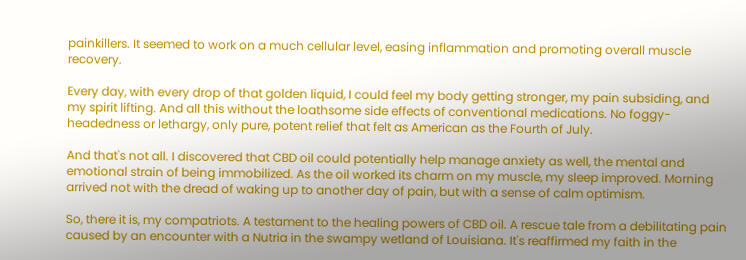painkillers. It seemed to work on a much cellular level, easing inflammation and promoting overall muscle recovery.

Every day, with every drop of that golden liquid, I could feel my body getting stronger, my pain subsiding, and my spirit lifting. And all this without the loathsome side effects of conventional medications. No foggy-headedness or lethargy, only pure, potent relief that felt as American as the Fourth of July.

And that's not all. I discovered that CBD oil could potentially help manage anxiety as well, the mental and emotional strain of being immobilized. As the oil worked its charm on my muscle, my sleep improved. Morning arrived not with the dread of waking up to another day of pain, but with a sense of calm optimism.

So, there it is, my compatriots. A testament to the healing powers of CBD oil. A rescue tale from a debilitating pain caused by an encounter with a Nutria in the swampy wetland of Louisiana. It's reaffirmed my faith in the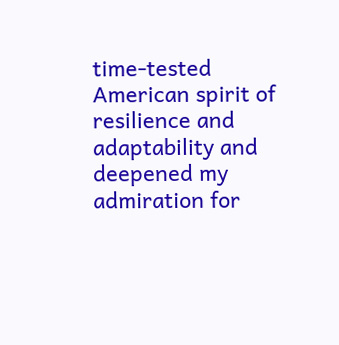time-tested American spirit of resilience and adaptability and deepened my admiration for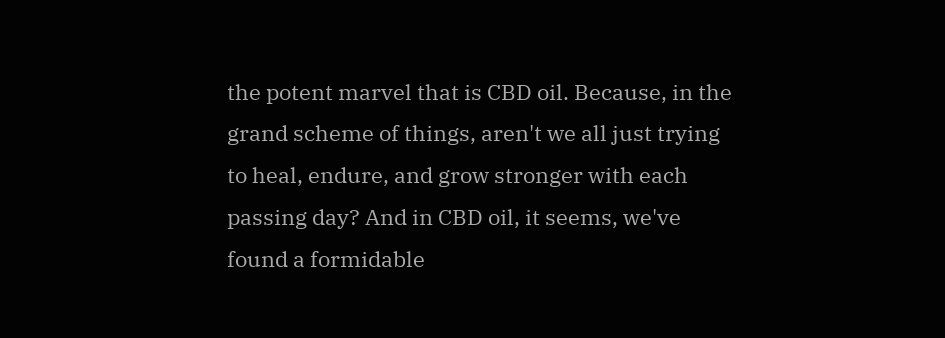the potent marvel that is CBD oil. Because, in the grand scheme of things, aren't we all just trying to heal, endure, and grow stronger with each passing day? And in CBD oil, it seems, we've found a formidable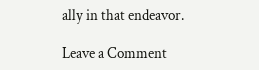ally in that endeavor.

Leave a Comment